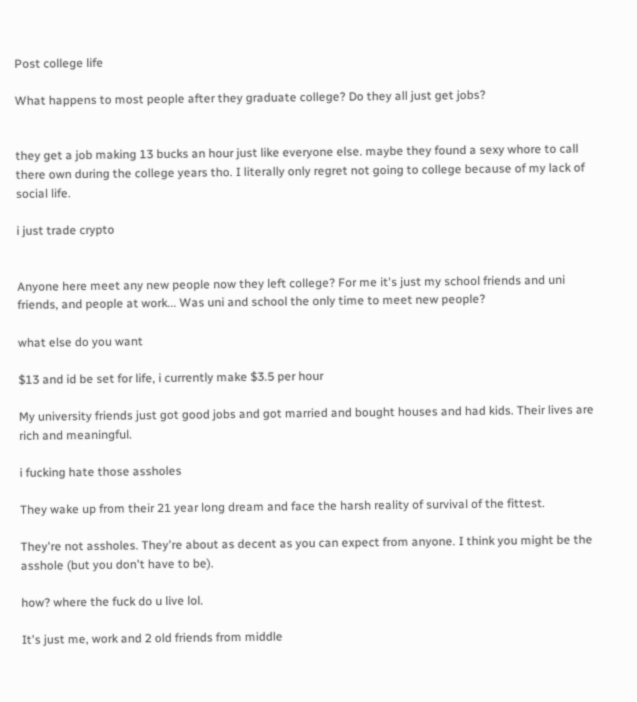Post college life

What happens to most people after they graduate college? Do they all just get jobs?


they get a job making 13 bucks an hour just like everyone else. maybe they found a sexy whore to call there own during the college years tho. I literally only regret not going to college because of my lack of social life.

i just trade crypto


Anyone here meet any new people now they left college? For me it's just my school friends and uni friends, and people at work... Was uni and school the only time to meet new people?

what else do you want

$13 and id be set for life, i currently make $3.5 per hour

My university friends just got good jobs and got married and bought houses and had kids. Their lives are rich and meaningful.

i fucking hate those assholes

They wake up from their 21 year long dream and face the harsh reality of survival of the fittest.

They're not assholes. They're about as decent as you can expect from anyone. I think you might be the asshole (but you don't have to be).

how? where the fuck do u live lol.

It's just me, work and 2 old friends from middle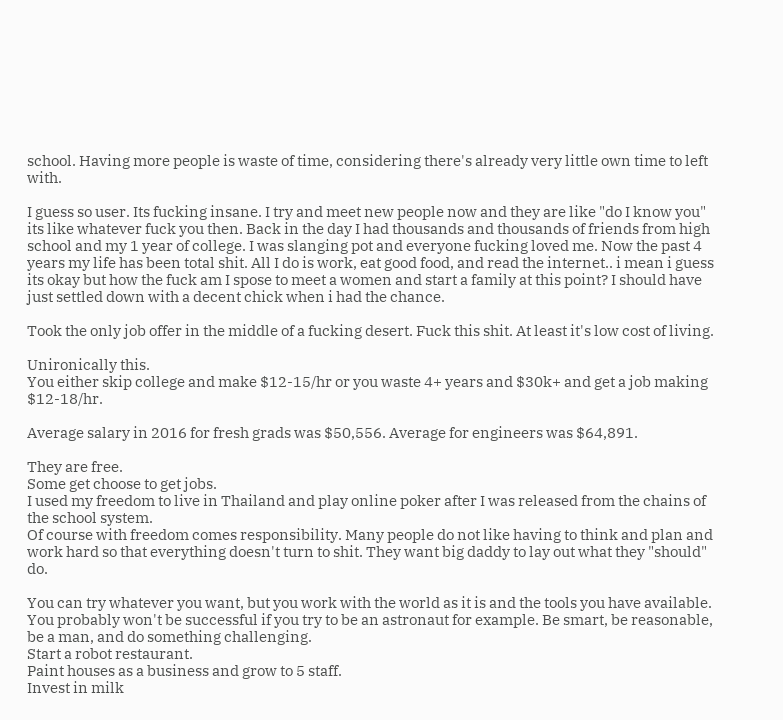school. Having more people is waste of time, considering there's already very little own time to left with.

I guess so user. Its fucking insane. I try and meet new people now and they are like "do I know you" its like whatever fuck you then. Back in the day I had thousands and thousands of friends from high school and my 1 year of college. I was slanging pot and everyone fucking loved me. Now the past 4 years my life has been total shit. All I do is work, eat good food, and read the internet.. i mean i guess its okay but how the fuck am I spose to meet a women and start a family at this point? I should have just settled down with a decent chick when i had the chance.

Took the only job offer in the middle of a fucking desert. Fuck this shit. At least it's low cost of living.

Unironically this.
You either skip college and make $12-15/hr or you waste 4+ years and $30k+ and get a job making $12-18/hr.

Average salary in 2016 for fresh grads was $50,556. Average for engineers was $64,891.

They are free.
Some get choose to get jobs.
I used my freedom to live in Thailand and play online poker after I was released from the chains of the school system.
Of course with freedom comes responsibility. Many people do not like having to think and plan and work hard so that everything doesn't turn to shit. They want big daddy to lay out what they "should" do.

You can try whatever you want, but you work with the world as it is and the tools you have available. You probably won't be successful if you try to be an astronaut for example. Be smart, be reasonable, be a man, and do something challenging.
Start a robot restaurant.
Paint houses as a business and grow to 5 staff.
Invest in milk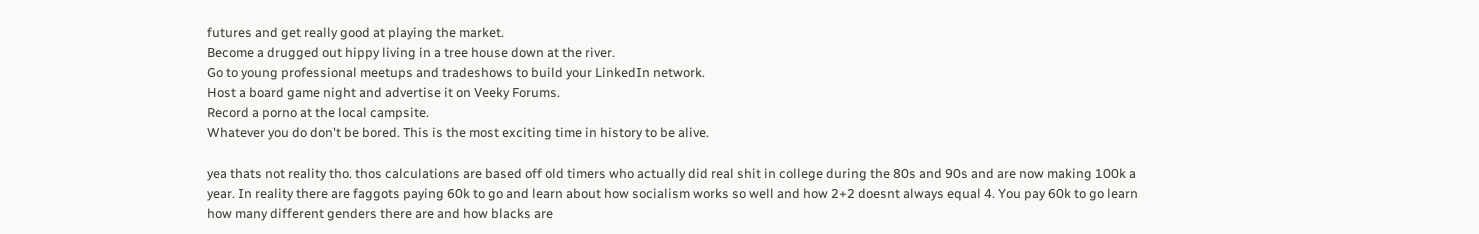futures and get really good at playing the market.
Become a drugged out hippy living in a tree house down at the river.
Go to young professional meetups and tradeshows to build your LinkedIn network.
Host a board game night and advertise it on Veeky Forums.
Record a porno at the local campsite.
Whatever you do don't be bored. This is the most exciting time in history to be alive.

yea thats not reality tho. thos calculations are based off old timers who actually did real shit in college during the 80s and 90s and are now making 100k a year. In reality there are faggots paying 60k to go and learn about how socialism works so well and how 2+2 doesnt always equal 4. You pay 60k to go learn how many different genders there are and how blacks are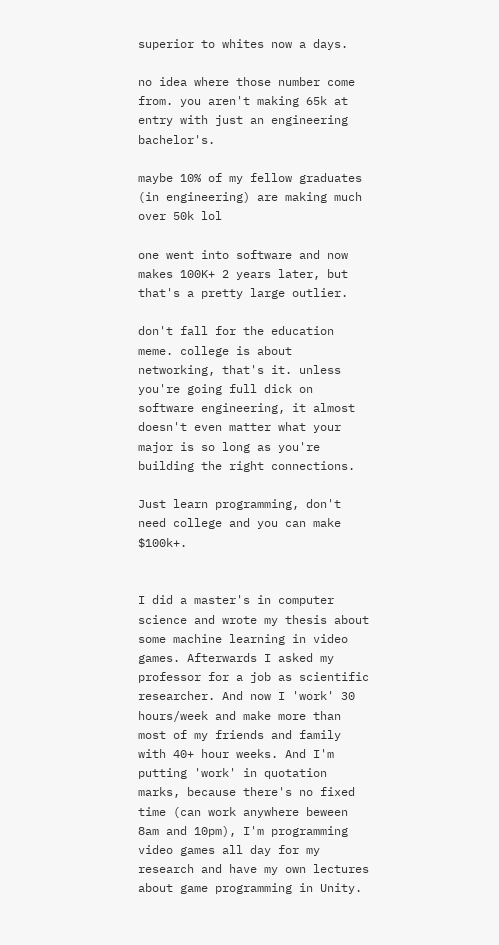superior to whites now a days.

no idea where those number come from. you aren't making 65k at entry with just an engineering bachelor's.

maybe 10% of my fellow graduates (in engineering) are making much over 50k lol

one went into software and now makes 100K+ 2 years later, but that's a pretty large outlier.

don't fall for the education meme. college is about networking, that's it. unless you're going full dick on software engineering, it almost doesn't even matter what your major is so long as you're building the right connections.

Just learn programming, don't need college and you can make $100k+.


I did a master's in computer science and wrote my thesis about some machine learning in video games. Afterwards I asked my professor for a job as scientific researcher. And now I 'work' 30 hours/week and make more than most of my friends and family with 40+ hour weeks. And I'm putting 'work' in quotation marks, because there's no fixed time (can work anywhere beween 8am and 10pm), I'm programming video games all day for my research and have my own lectures about game programming in Unity.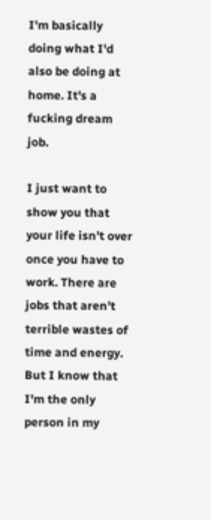I'm basically doing what I'd also be doing at home. It's a fucking dream job.

I just want to show you that your life isn't over once you have to work. There are jobs that aren't terrible wastes of time and energy. But I know that I'm the only person in my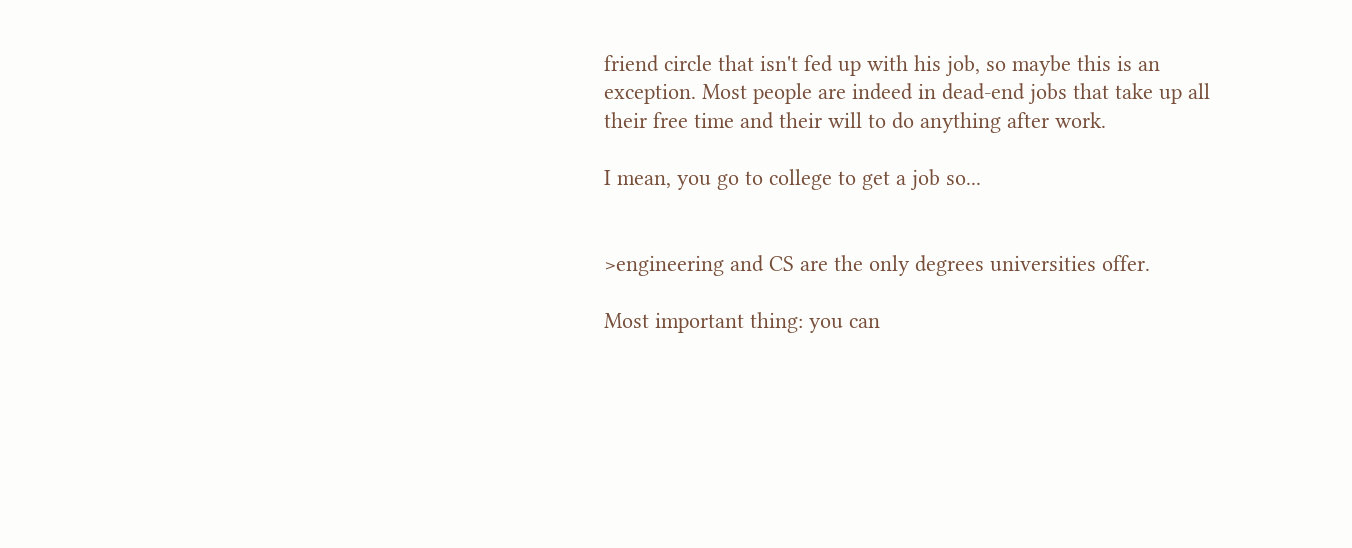friend circle that isn't fed up with his job, so maybe this is an exception. Most people are indeed in dead-end jobs that take up all their free time and their will to do anything after work.

I mean, you go to college to get a job so...


>engineering and CS are the only degrees universities offer.

Most important thing: you can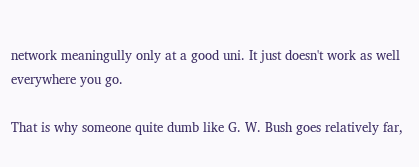network meaningully only at a good uni. It just doesn't work as well everywhere you go.

That is why someone quite dumb like G. W. Bush goes relatively far,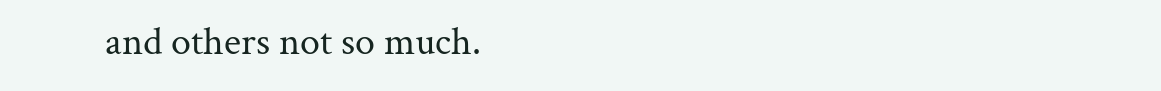and others not so much.